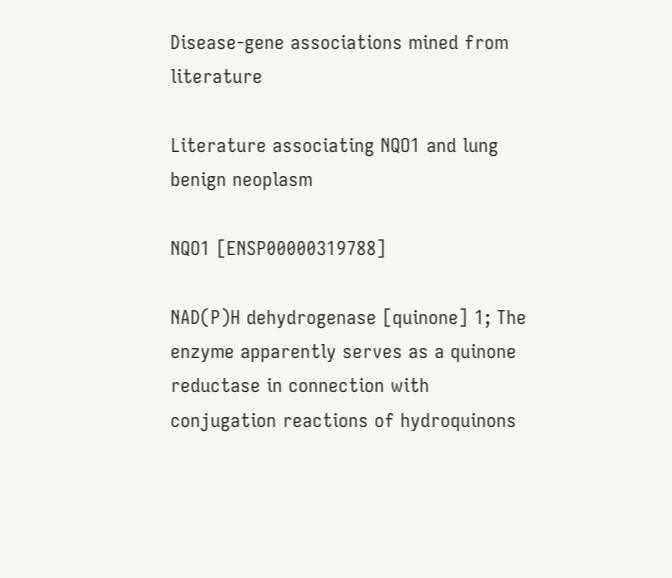Disease-gene associations mined from literature

Literature associating NQO1 and lung benign neoplasm

NQO1 [ENSP00000319788]

NAD(P)H dehydrogenase [quinone] 1; The enzyme apparently serves as a quinone reductase in connection with conjugation reactions of hydroquinons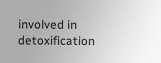involved in detoxification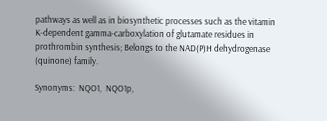pathways as well as in biosynthetic processes such as the vitamin K-dependent gamma-carboxylation of glutamate residues in prothrombin synthesis; Belongs to the NAD(P)H dehydrogenase (quinone) family.

Synonyms:  NQO1,  NQO1p,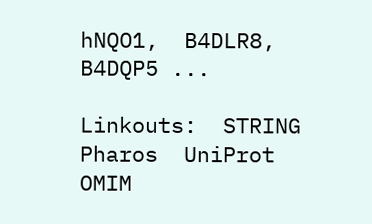hNQO1,  B4DLR8,  B4DQP5 ...

Linkouts:  STRING  Pharos  UniProt  OMIM